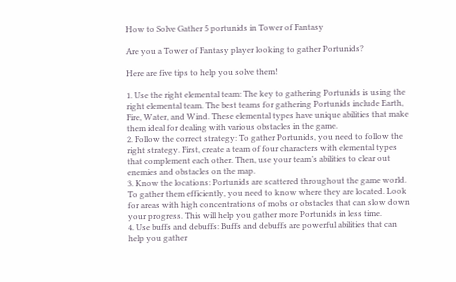How to Solve Gather 5 portunids in Tower of Fantasy

Are you a Tower of Fantasy player looking to gather Portunids?

Here are five tips to help you solve them!

1. Use the right elemental team: The key to gathering Portunids is using the right elemental team. The best teams for gathering Portunids include Earth, Fire, Water, and Wind. These elemental types have unique abilities that make them ideal for dealing with various obstacles in the game.
2. Follow the correct strategy: To gather Portunids, you need to follow the right strategy. First, create a team of four characters with elemental types that complement each other. Then, use your team’s abilities to clear out enemies and obstacles on the map.
3. Know the locations: Portunids are scattered throughout the game world. To gather them efficiently, you need to know where they are located. Look for areas with high concentrations of mobs or obstacles that can slow down your progress. This will help you gather more Portunids in less time.
4. Use buffs and debuffs: Buffs and debuffs are powerful abilities that can help you gather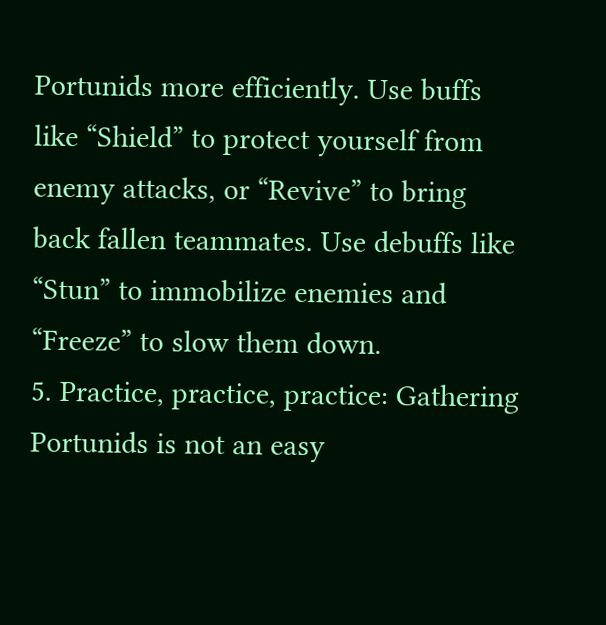Portunids more efficiently. Use buffs like “Shield” to protect yourself from enemy attacks, or “Revive” to bring back fallen teammates. Use debuffs like “Stun” to immobilize enemies and “Freeze” to slow them down.
5. Practice, practice, practice: Gathering Portunids is not an easy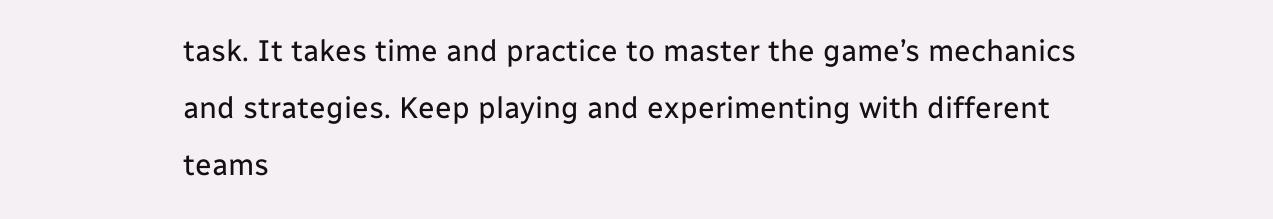task. It takes time and practice to master the game’s mechanics and strategies. Keep playing and experimenting with different teams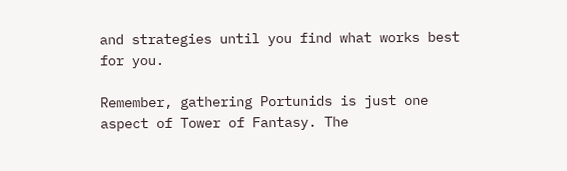and strategies until you find what works best for you.

Remember, gathering Portunids is just one aspect of Tower of Fantasy. The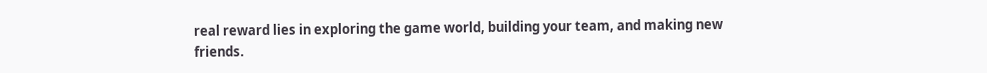real reward lies in exploring the game world, building your team, and making new friends.